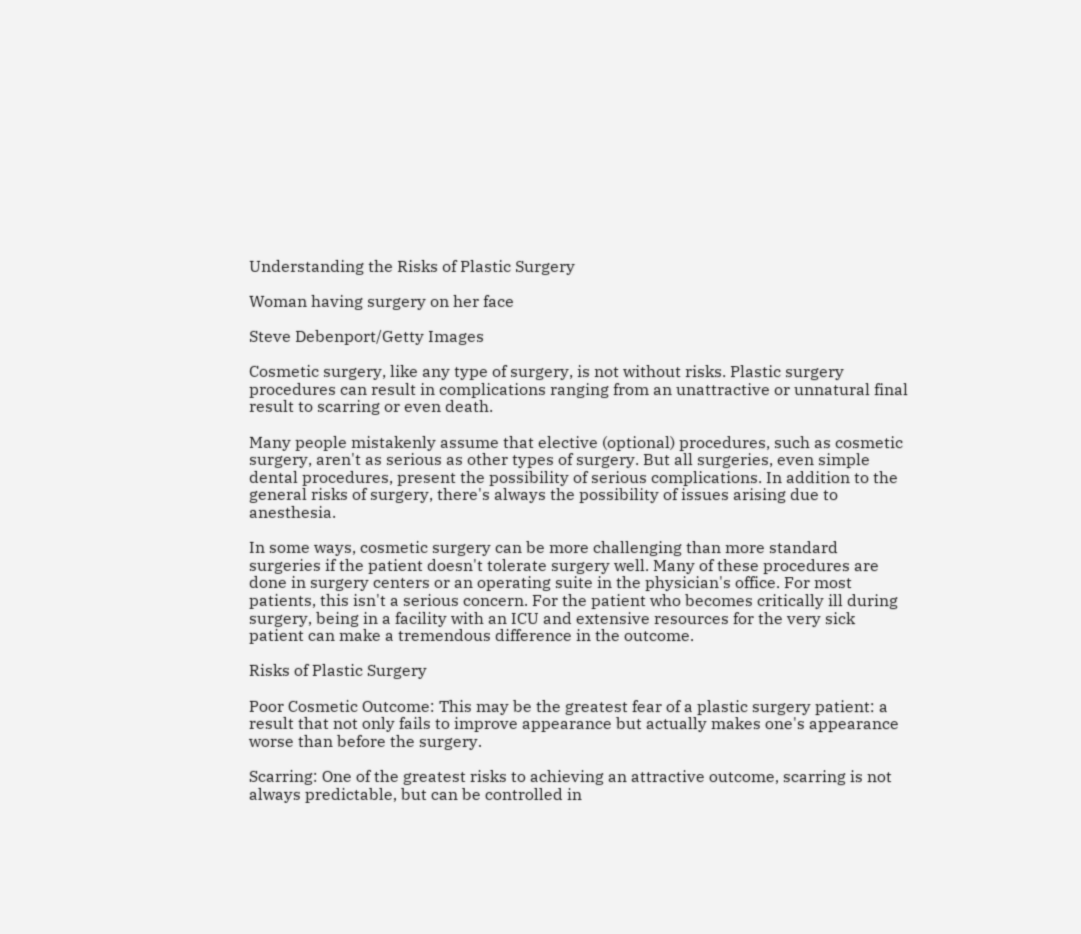Understanding the Risks of Plastic Surgery

Woman having surgery on her face

Steve Debenport/Getty Images

Cosmetic surgery, like any type of surgery, is not without risks. Plastic surgery procedures can result in complications ranging from an unattractive or unnatural final result to scarring or even death.

Many people mistakenly assume that elective (optional) procedures, such as cosmetic surgery, aren't as serious as other types of surgery. But all surgeries, even simple dental procedures, present the possibility of serious complications. In addition to the general risks of surgery, there's always the possibility of issues arising due to anesthesia.

In some ways, cosmetic surgery can be more challenging than more standard surgeries if the patient doesn't tolerate surgery well. Many of these procedures are done in surgery centers or an operating suite in the physician's office. For most patients, this isn't a serious concern. For the patient who becomes critically ill during surgery, being in a facility with an ICU and extensive resources for the very sick patient can make a tremendous difference in the outcome.

Risks of Plastic Surgery

Poor Cosmetic Outcome: This may be the greatest fear of a plastic surgery patient: a result that not only fails to improve appearance but actually makes one's appearance worse than before the surgery.

Scarring: One of the greatest risks to achieving an attractive outcome, scarring is not always predictable, but can be controlled in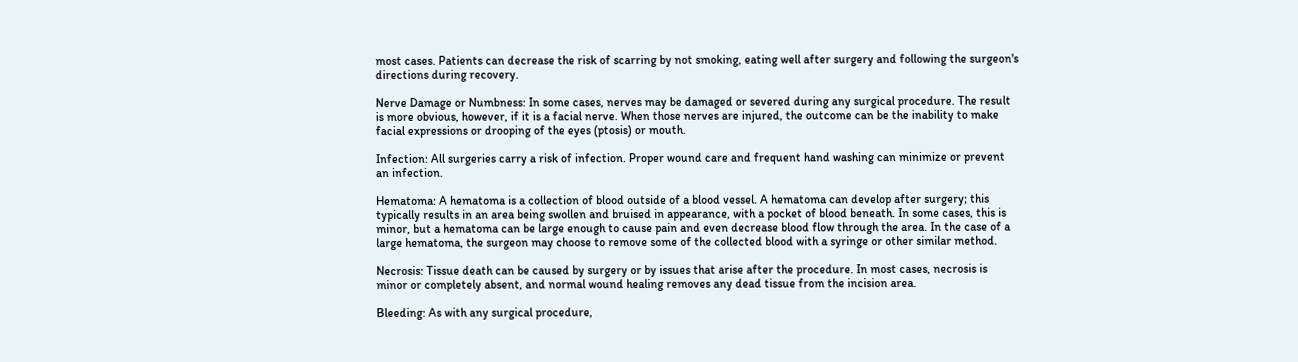most cases. Patients can decrease the risk of scarring by not smoking, eating well after surgery and following the surgeon's directions during recovery.

Nerve Damage or Numbness: In some cases, nerves may be damaged or severed during any surgical procedure. The result is more obvious, however, if it is a facial nerve. When those nerves are injured, the outcome can be the inability to make facial expressions or drooping of the eyes (ptosis) or mouth.

Infection: All surgeries carry a risk of infection. Proper wound care and frequent hand washing can minimize or prevent an infection.

Hematoma: A hematoma is a collection of blood outside of a blood vessel. A hematoma can develop after surgery; this typically results in an area being swollen and bruised in appearance, with a pocket of blood beneath. In some cases, this is minor, but a hematoma can be large enough to cause pain and even decrease blood flow through the area. In the case of a large hematoma, the surgeon may choose to remove some of the collected blood with a syringe or other similar method.

Necrosis: Tissue death can be caused by surgery or by issues that arise after the procedure. In most cases, necrosis is minor or completely absent, and normal wound healing removes any dead tissue from the incision area.

Bleeding: As with any surgical procedure,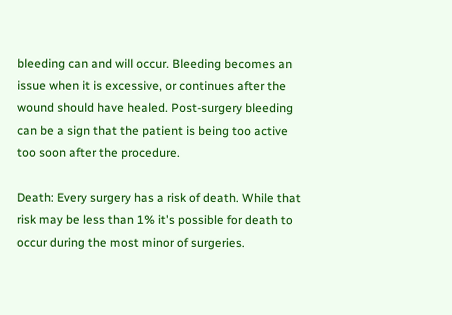bleeding can and will occur. Bleeding becomes an issue when it is excessive, or continues after the wound should have healed. Post-surgery bleeding can be a sign that the patient is being too active too soon after the procedure.

Death: Every surgery has a risk of death. While that risk may be less than 1% it's possible for death to occur during the most minor of surgeries.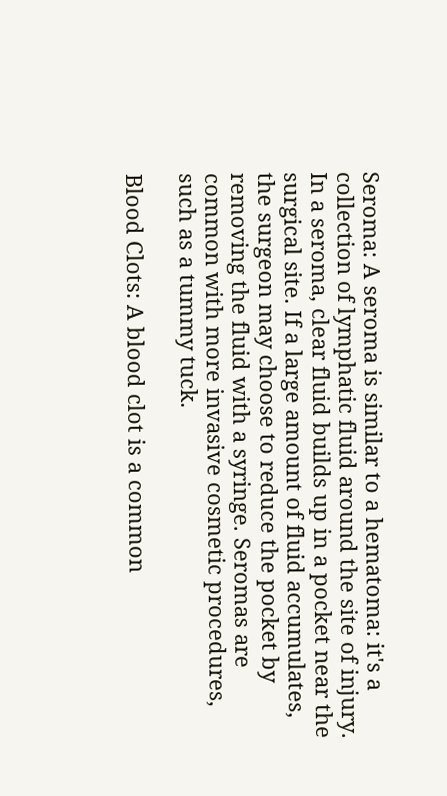Seroma: A seroma is similar to a hematoma: it's a collection of lymphatic fluid around the site of injury. In a seroma, clear fluid builds up in a pocket near the surgical site. If a large amount of fluid accumulates, the surgeon may choose to reduce the pocket by removing the fluid with a syringe. Seromas are common with more invasive cosmetic procedures, such as a tummy tuck.

Blood Clots: A blood clot is a common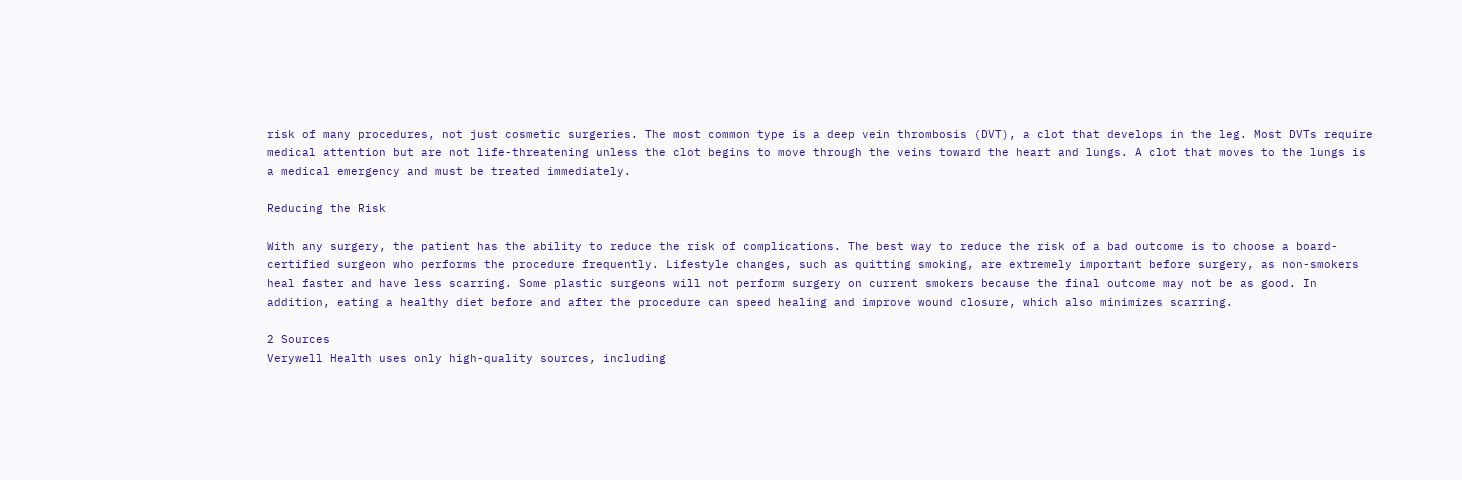risk of many procedures, not just cosmetic surgeries. The most common type is a deep vein thrombosis (DVT), a clot that develops in the leg. Most DVTs require medical attention but are not life-threatening unless the clot begins to move through the veins toward the heart and lungs. A clot that moves to the lungs is a medical emergency and must be treated immediately.

Reducing the Risk

With any surgery, the patient has the ability to reduce the risk of complications. The best way to reduce the risk of a bad outcome is to choose a board-certified surgeon who performs the procedure frequently. Lifestyle changes, such as quitting smoking, are extremely important before surgery, as non-smokers heal faster and have less scarring. Some plastic surgeons will not perform surgery on current smokers because the final outcome may not be as good. In addition, eating a healthy diet before and after the procedure can speed healing and improve wound closure, which also minimizes scarring.

2 Sources
Verywell Health uses only high-quality sources, including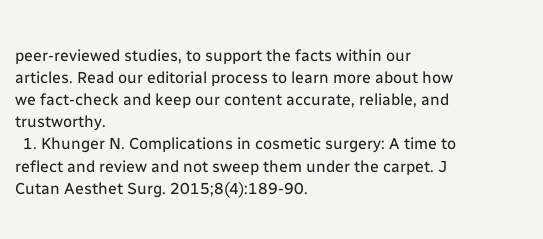peer-reviewed studies, to support the facts within our articles. Read our editorial process to learn more about how we fact-check and keep our content accurate, reliable, and trustworthy.
  1. Khunger N. Complications in cosmetic surgery: A time to reflect and review and not sweep them under the carpet. J Cutan Aesthet Surg. 2015;8(4):189-90.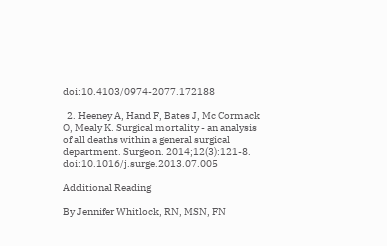doi:10.4103/0974-2077.172188

  2. Heeney A, Hand F, Bates J, Mc Cormack O, Mealy K. Surgical mortality - an analysis of all deaths within a general surgical department. Surgeon. 2014;12(3):121-8. doi:10.1016/j.surge.2013.07.005

Additional Reading

By Jennifer Whitlock, RN, MSN, FN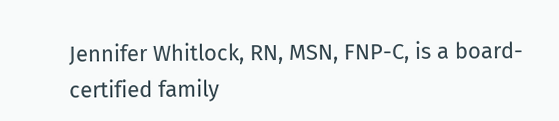Jennifer Whitlock, RN, MSN, FNP-C, is a board-certified family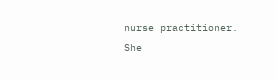nurse practitioner. She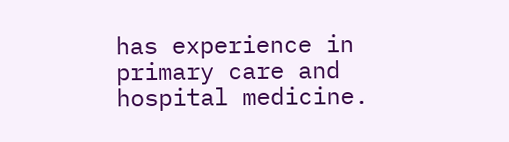has experience in primary care and hospital medicine.